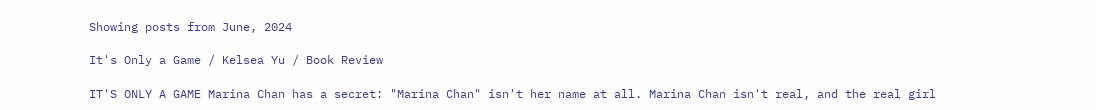Showing posts from June, 2024

It's Only a Game / Kelsea Yu / Book Review

IT'S ONLY A GAME Marina Chan has a secret: "Marina Chan" isn't her name at all. Marina Chan isn't real, and the real girl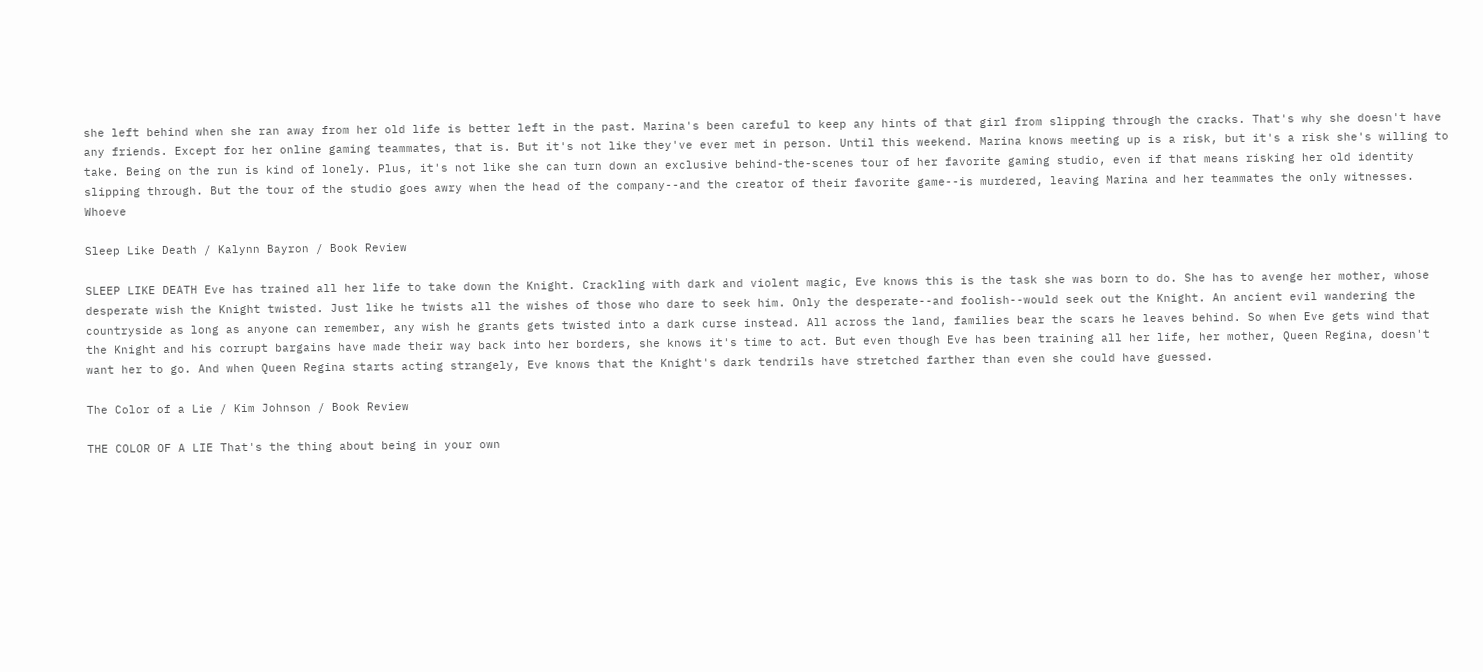she left behind when she ran away from her old life is better left in the past. Marina's been careful to keep any hints of that girl from slipping through the cracks. That's why she doesn't have any friends. Except for her online gaming teammates, that is. But it's not like they've ever met in person. Until this weekend. Marina knows meeting up is a risk, but it's a risk she's willing to take. Being on the run is kind of lonely. Plus, it's not like she can turn down an exclusive behind-the-scenes tour of her favorite gaming studio, even if that means risking her old identity slipping through. But the tour of the studio goes awry when the head of the company--and the creator of their favorite game--is murdered, leaving Marina and her teammates the only witnesses. Whoeve

Sleep Like Death / Kalynn Bayron / Book Review

SLEEP LIKE DEATH Eve has trained all her life to take down the Knight. Crackling with dark and violent magic, Eve knows this is the task she was born to do. She has to avenge her mother, whose desperate wish the Knight twisted. Just like he twists all the wishes of those who dare to seek him. Only the desperate--and foolish--would seek out the Knight. An ancient evil wandering the countryside as long as anyone can remember, any wish he grants gets twisted into a dark curse instead. All across the land, families bear the scars he leaves behind. So when Eve gets wind that the Knight and his corrupt bargains have made their way back into her borders, she knows it's time to act. But even though Eve has been training all her life, her mother, Queen Regina, doesn't want her to go. And when Queen Regina starts acting strangely, Eve knows that the Knight's dark tendrils have stretched farther than even she could have guessed.

The Color of a Lie / Kim Johnson / Book Review

THE COLOR OF A LIE That's the thing about being in your own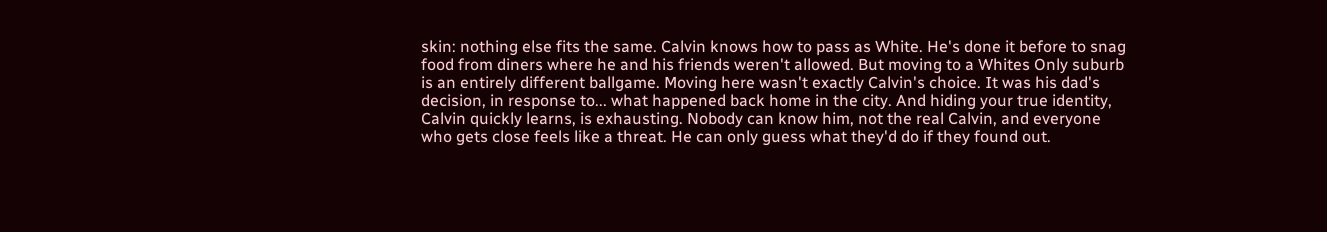skin: nothing else fits the same. Calvin knows how to pass as White. He's done it before to snag food from diners where he and his friends weren't allowed. But moving to a Whites Only suburb is an entirely different ballgame. Moving here wasn't exactly Calvin's choice. It was his dad's decision, in response to... what happened back home in the city. And hiding your true identity, Calvin quickly learns, is exhausting. Nobody can know him, not the real Calvin, and everyone who gets close feels like a threat. He can only guess what they'd do if they found out.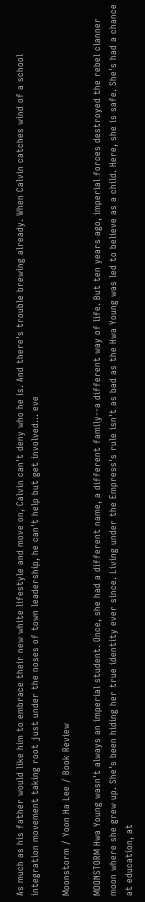As much as his father would like him to embrace their new white lifestyle and move on, Calvin can't deny who he is. And there's trouble brewing already. When Calvin catches wind of a school integration movement taking root just under the noses of town leadership, he can't help but get involved... eve

Moonstorm / Yoon Ha Lee / Book Review

MOONSTORM Hwa Young wasn't always an imperial student. Once, she had a different name, a different family--a different way of life. But ten years ago, imperial forces destroyed the rebel clanner moon where she grew up. She's been hiding her true identity ever since. Living under the Empress's rule isn't as bad as the Hwa Young was led to believe as a child. Here, she is safe. She's had a chance at education, at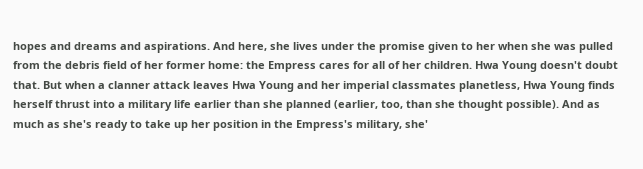hopes and dreams and aspirations. And here, she lives under the promise given to her when she was pulled from the debris field of her former home: the Empress cares for all of her children. Hwa Young doesn't doubt that. But when a clanner attack leaves Hwa Young and her imperial classmates planetless, Hwa Young finds herself thrust into a military life earlier than she planned (earlier, too, than she thought possible). And as much as she's ready to take up her position in the Empress's military, she'